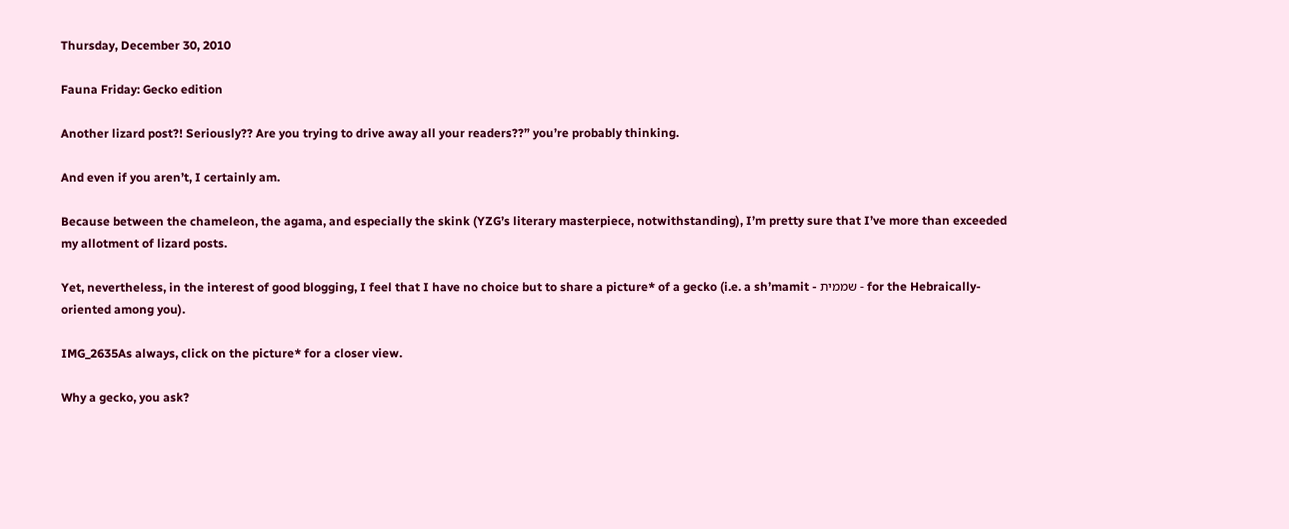Thursday, December 30, 2010

Fauna Friday: Gecko edition

Another lizard post?! Seriously?? Are you trying to drive away all your readers??” you’re probably thinking.

And even if you aren’t, I certainly am.

Because between the chameleon, the agama, and especially the skink (YZG’s literary masterpiece, notwithstanding), I’m pretty sure that I’ve more than exceeded my allotment of lizard posts.

Yet, nevertheless, in the interest of good blogging, I feel that I have no choice but to share a picture* of a gecko (i.e. a sh’mamit - שממית - for the Hebraically-oriented among you).

IMG_2635As always, click on the picture* for a closer view.

Why a gecko, you ask?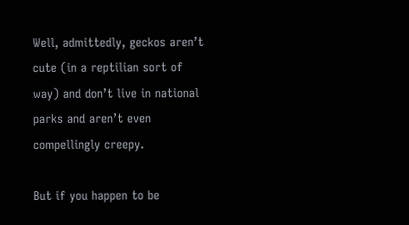Well, admittedly, geckos aren’t cute (in a reptilian sort of way) and don’t live in national parks and aren’t even compellingly creepy.

But if you happen to be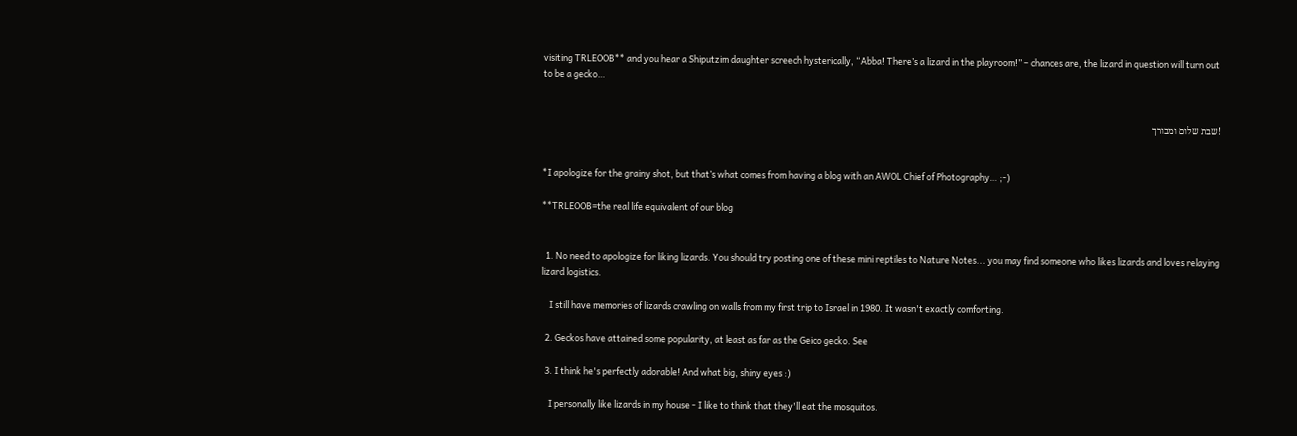visiting TRLEOOB** and you hear a Shiputzim daughter screech hysterically, “Abba! There’s a lizard in the playroom!” – chances are, the lizard in question will turn out to be a gecko…


!שבת שלום ומבורך


*I apologize for the grainy shot, but that’s what comes from having a blog with an AWOL Chief of Photography… ;-)

**TRLEOOB=the real life equivalent of our blog


  1. No need to apologize for liking lizards. You should try posting one of these mini reptiles to Nature Notes... you may find someone who likes lizards and loves relaying lizard logistics.

    I still have memories of lizards crawling on walls from my first trip to Israel in 1980. It wasn't exactly comforting.

  2. Geckos have attained some popularity, at least as far as the Geico gecko. See

  3. I think he's perfectly adorable! And what big, shiny eyes :)

    I personally like lizards in my house - I like to think that they'll eat the mosquitos.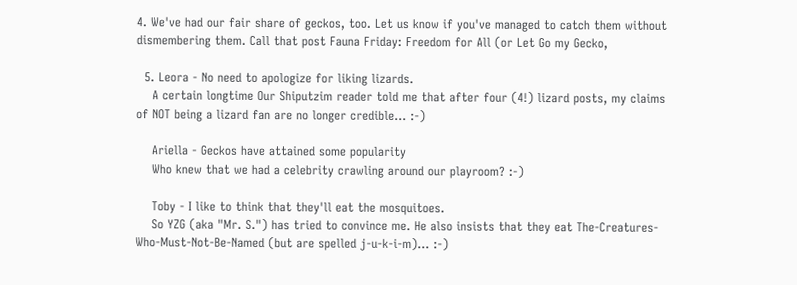4. We've had our fair share of geckos, too. Let us know if you've managed to catch them without dismembering them. Call that post Fauna Friday: Freedom for All (or Let Go my Gecko,

  5. Leora - No need to apologize for liking lizards.
    A certain longtime Our Shiputzim reader told me that after four (4!) lizard posts, my claims of NOT being a lizard fan are no longer credible... :-)

    Ariella - Geckos have attained some popularity
    Who knew that we had a celebrity crawling around our playroom? :-)

    Toby - I like to think that they'll eat the mosquitoes.
    So YZG (aka "Mr. S.") has tried to convince me. He also insists that they eat The-Creatures-Who-Must-Not-Be-Named (but are spelled j-u-k-i-m)... :-)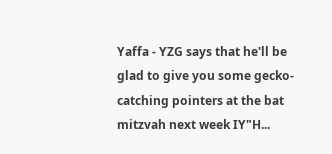Yaffa - YZG says that he'll be glad to give you some gecko-catching pointers at the bat mitzvah next week IY"H...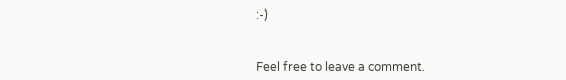:-)


Feel free to leave a comment.